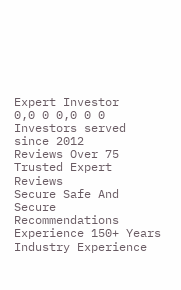Expert Investor
0,0 0 0,0 0 0
Investors served since 2012
Reviews Over 75 Trusted Expert Reviews
Secure Safe And Secure Recommendations
Experience 150+ Years Industry Experience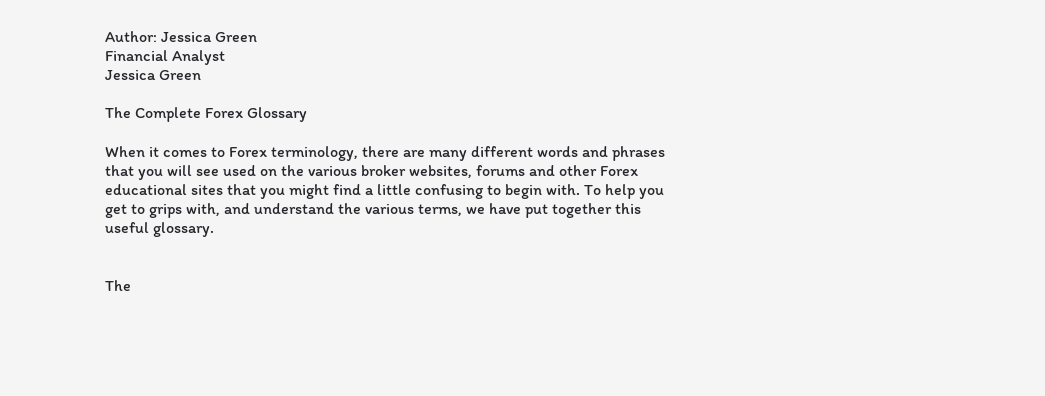Author: Jessica Green
Financial Analyst
Jessica Green

The Complete Forex Glossary

When it comes to Forex terminology, there are many different words and phrases that you will see used on the various broker websites, forums and other Forex educational sites that you might find a little confusing to begin with. To help you get to grips with, and understand the various terms, we have put together this useful glossary.


The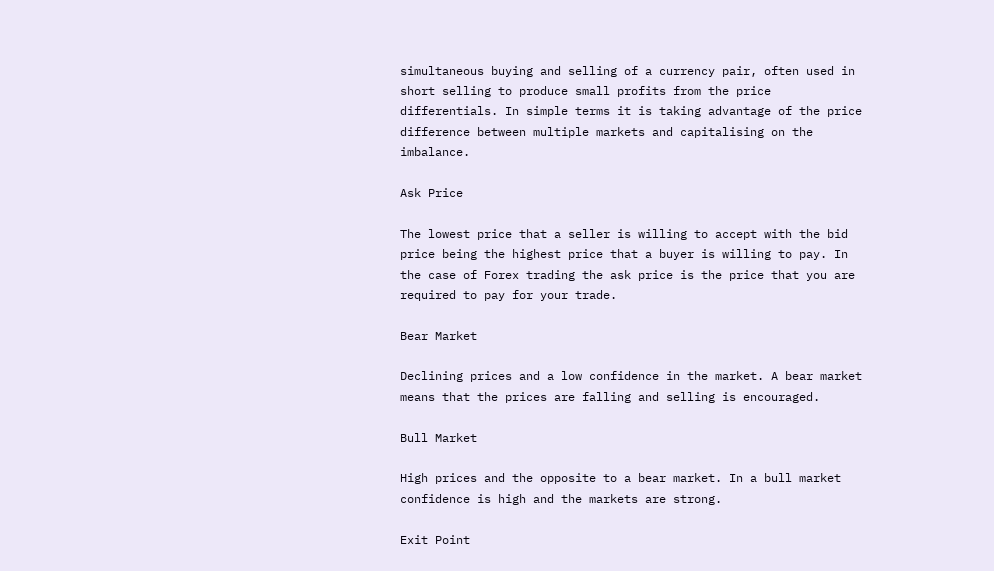simultaneous buying and selling of a currency pair, often used in short selling to produce small profits from the price differentials. In simple terms it is taking advantage of the price difference between multiple markets and capitalising on the imbalance.

Ask Price

The lowest price that a seller is willing to accept with the bid price being the highest price that a buyer is willing to pay. In the case of Forex trading the ask price is the price that you are required to pay for your trade.

Bear Market

Declining prices and a low confidence in the market. A bear market means that the prices are falling and selling is encouraged.

Bull Market

High prices and the opposite to a bear market. In a bull market confidence is high and the markets are strong.

Exit Point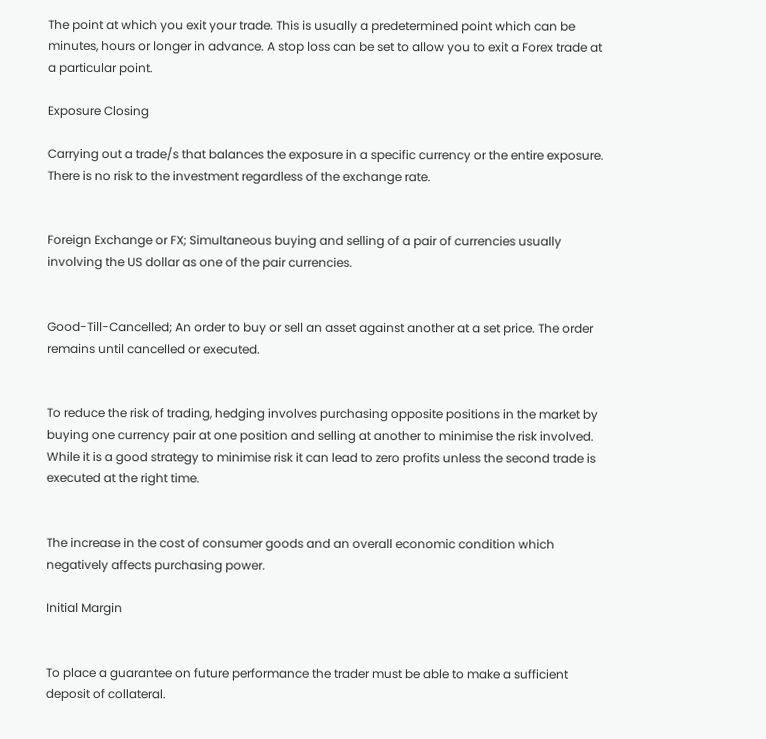The point at which you exit your trade. This is usually a predetermined point which can be minutes, hours or longer in advance. A stop loss can be set to allow you to exit a Forex trade at a particular point.

Exposure Closing

Carrying out a trade/s that balances the exposure in a specific currency or the entire exposure. There is no risk to the investment regardless of the exchange rate.


Foreign Exchange or FX; Simultaneous buying and selling of a pair of currencies usually involving the US dollar as one of the pair currencies.


Good-Till-Cancelled; An order to buy or sell an asset against another at a set price. The order remains until cancelled or executed.


To reduce the risk of trading, hedging involves purchasing opposite positions in the market by buying one currency pair at one position and selling at another to minimise the risk involved. While it is a good strategy to minimise risk it can lead to zero profits unless the second trade is executed at the right time.


The increase in the cost of consumer goods and an overall economic condition which negatively affects purchasing power.

Initial Margin


To place a guarantee on future performance the trader must be able to make a sufficient deposit of collateral.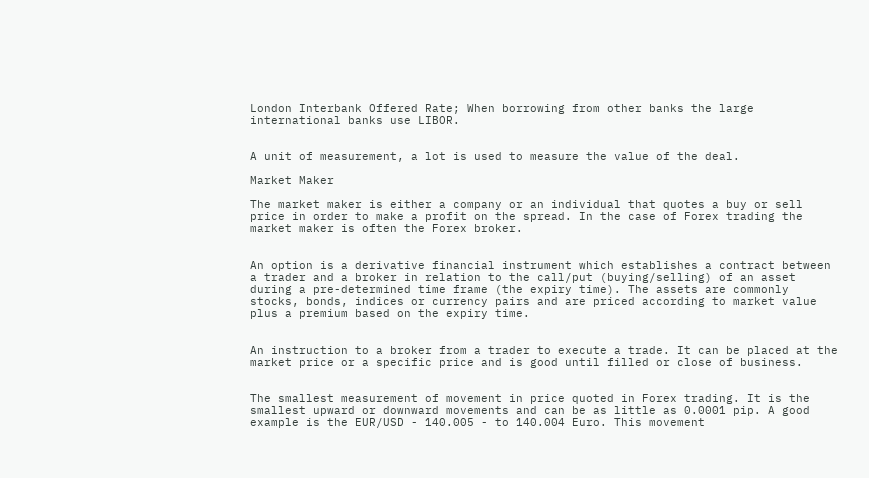London Interbank Offered Rate; When borrowing from other banks the large international banks use LIBOR.


A unit of measurement, a lot is used to measure the value of the deal.

Market Maker

The market maker is either a company or an individual that quotes a buy or sell price in order to make a profit on the spread. In the case of Forex trading the market maker is often the Forex broker.


An option is a derivative financial instrument which establishes a contract between a trader and a broker in relation to the call/put (buying/selling) of an asset during a pre-determined time frame (the expiry time). The assets are commonly stocks, bonds, indices or currency pairs and are priced according to market value plus a premium based on the expiry time.


An instruction to a broker from a trader to execute a trade. It can be placed at the market price or a specific price and is good until filled or close of business.


The smallest measurement of movement in price quoted in Forex trading. It is the smallest upward or downward movements and can be as little as 0.0001 pip. A good example is the EUR/USD - 140.005 - to 140.004 Euro. This movement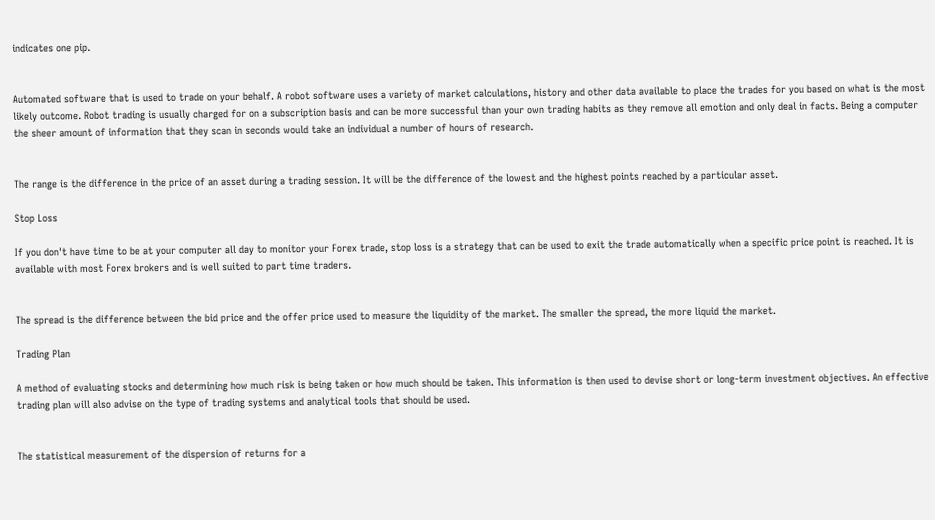indicates one pip.


Automated software that is used to trade on your behalf. A robot software uses a variety of market calculations, history and other data available to place the trades for you based on what is the most likely outcome. Robot trading is usually charged for on a subscription basis and can be more successful than your own trading habits as they remove all emotion and only deal in facts. Being a computer the sheer amount of information that they scan in seconds would take an individual a number of hours of research.


The range is the difference in the price of an asset during a trading session. It will be the difference of the lowest and the highest points reached by a particular asset.

Stop Loss

If you don't have time to be at your computer all day to monitor your Forex trade, stop loss is a strategy that can be used to exit the trade automatically when a specific price point is reached. It is available with most Forex brokers and is well suited to part time traders.


The spread is the difference between the bid price and the offer price used to measure the liquidity of the market. The smaller the spread, the more liquid the market.

Trading Plan

A method of evaluating stocks and determining how much risk is being taken or how much should be taken. This information is then used to devise short or long-term investment objectives. An effective trading plan will also advise on the type of trading systems and analytical tools that should be used.


The statistical measurement of the dispersion of returns for a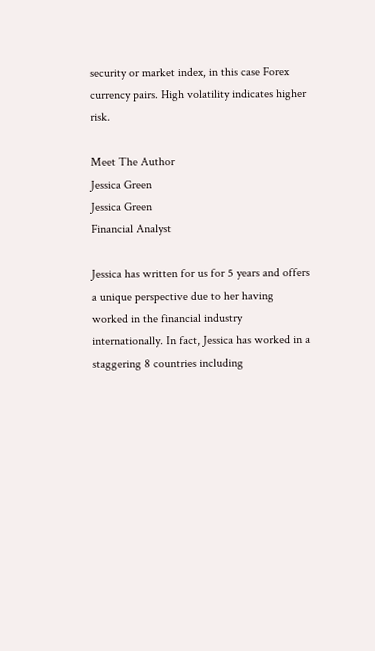security or market index, in this case Forex currency pairs. High volatility indicates higher risk.

Meet The Author
Jessica Green
Jessica Green
Financial Analyst

Jessica has written for us for 5 years and offers a unique perspective due to her having worked in the financial industry internationally. In fact, Jessica has worked in a staggering 8 countries including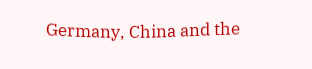Germany, China and the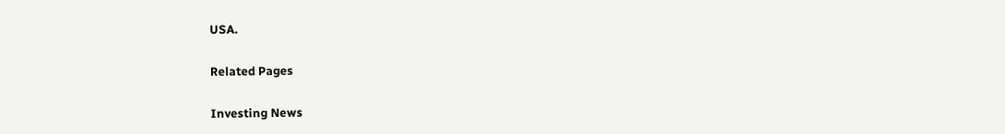USA.

Related Pages

Investing News